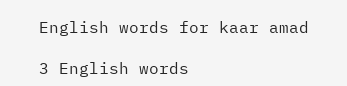English words for kaar amad

3 English words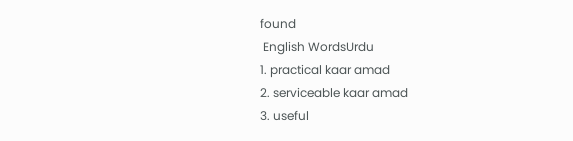found
 English WordsUrdu
1. practical kaar amad
2. serviceable kaar amad
3. useful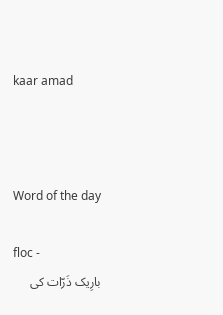kaar amad



Word of the day

floc -
بارِيک ذَرّات کی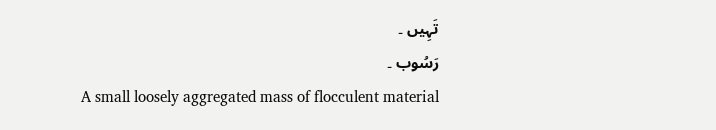تَہِيں ۔
رَسُوب ۔
A small loosely aggregated mass of flocculent material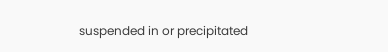suspended in or precipitated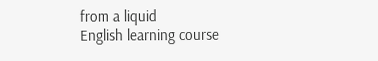from a liquid
English learning course